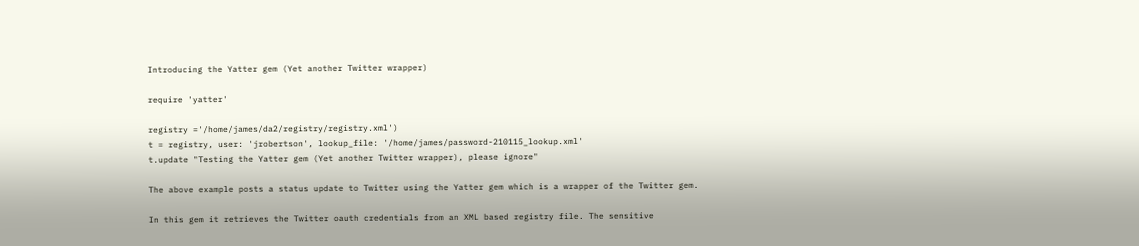Introducing the Yatter gem (Yet another Twitter wrapper)

require 'yatter'

registry ='/home/james/da2/registry/registry.xml')
t = registry, user: 'jrobertson', lookup_file: '/home/james/password-210115_lookup.xml'
t.update "Testing the Yatter gem (Yet another Twitter wrapper), please ignore"

The above example posts a status update to Twitter using the Yatter gem which is a wrapper of the Twitter gem.

In this gem it retrieves the Twitter oauth credentials from an XML based registry file. The sensitive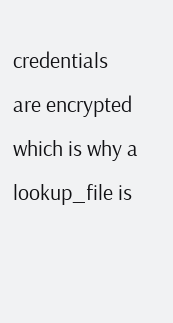credentials are encrypted which is why a lookup_file is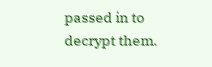passed in to decrypt them.